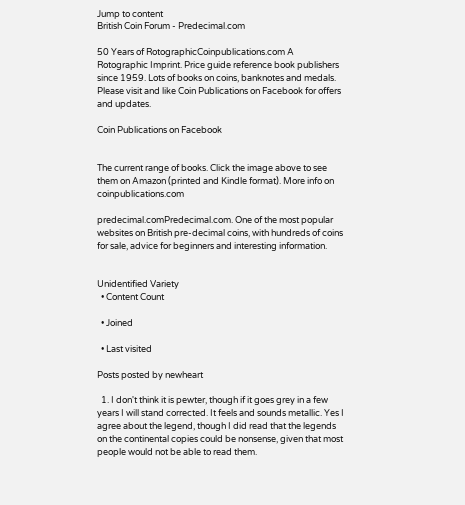Jump to content
British Coin Forum - Predecimal.com

50 Years of RotographicCoinpublications.com A Rotographic Imprint. Price guide reference book publishers since 1959. Lots of books on coins, banknotes and medals. Please visit and like Coin Publications on Facebook for offers and updates.

Coin Publications on Facebook


The current range of books. Click the image above to see them on Amazon (printed and Kindle format). More info on coinpublications.com

predecimal.comPredecimal.com. One of the most popular websites on British pre-decimal coins, with hundreds of coins for sale, advice for beginners and interesting information.


Unidentified Variety
  • Content Count

  • Joined

  • Last visited

Posts posted by newheart

  1. I don't think it is pewter, though if it goes grey in a few years I will stand corrected. It feels and sounds metallic. Yes I agree about the legend, though I did read that the legends on the continental copies could be nonsense, given that most people would not be able to read them.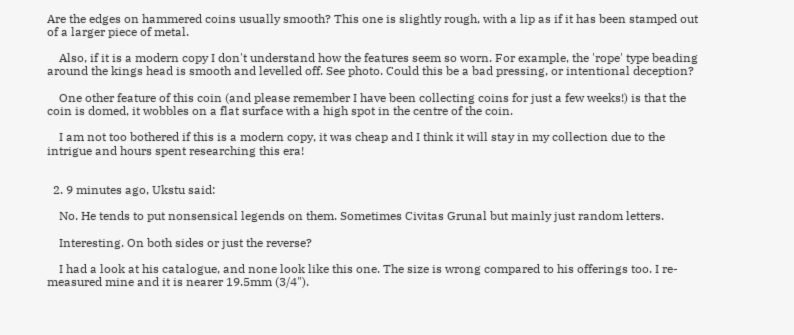Are the edges on hammered coins usually smooth? This one is slightly rough, with a lip as if it has been stamped out of a larger piece of metal.

    Also, if it is a modern copy I don't understand how the features seem so worn. For example, the 'rope' type beading around the kings head is smooth and levelled off. See photo. Could this be a bad pressing, or intentional deception?

    One other feature of this coin (and please remember I have been collecting coins for just a few weeks!) is that the coin is domed, it wobbles on a flat surface with a high spot in the centre of the coin.

    I am not too bothered if this is a modern copy, it was cheap and I think it will stay in my collection due to the intrigue and hours spent researching this era!


  2. 9 minutes ago, Ukstu said:

    No. He tends to put nonsensical legends on them. Sometimes Civitas Grunal but mainly just random letters.

    Interesting. On both sides or just the reverse?

    I had a look at his catalogue, and none look like this one. The size is wrong compared to his offerings too. I re-measured mine and it is nearer 19.5mm (3/4").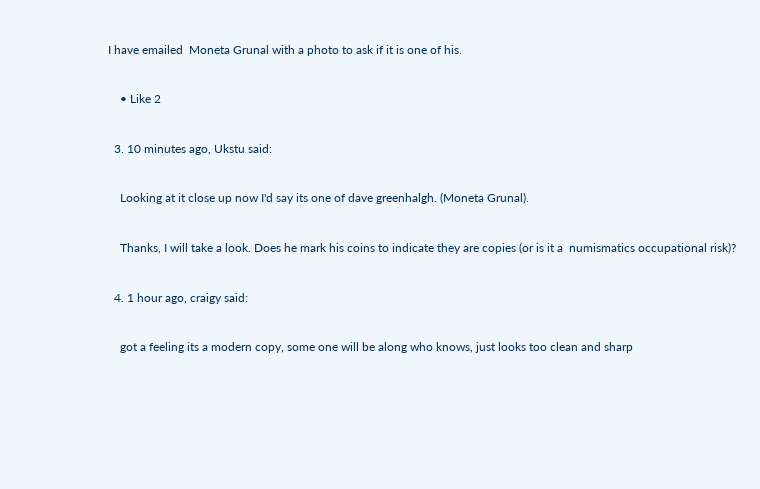I have emailed  Moneta Grunal with a photo to ask if it is one of his.

    • Like 2

  3. 10 minutes ago, Ukstu said:

    Looking at it close up now I'd say its one of dave greenhalgh. (Moneta Grunal).

    Thanks, I will take a look. Does he mark his coins to indicate they are copies (or is it a  numismatics occupational risk)?

  4. 1 hour ago, craigy said:

    got a feeling its a modern copy, some one will be along who knows, just looks too clean and sharp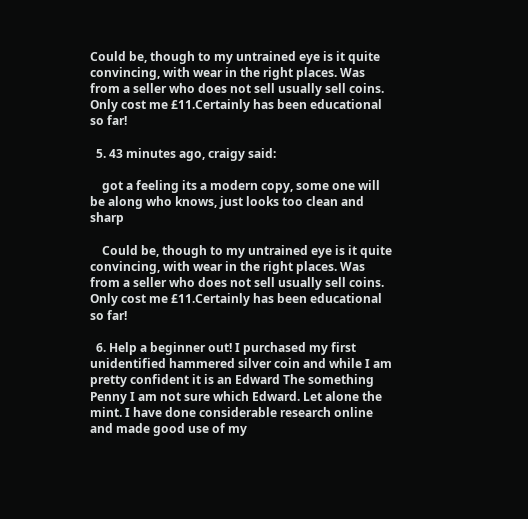Could be, though to my untrained eye is it quite convincing, with wear in the right places. Was from a seller who does not sell usually sell coins. Only cost me £11.Certainly has been educational so far!

  5. 43 minutes ago, craigy said:

    got a feeling its a modern copy, some one will be along who knows, just looks too clean and sharp

    Could be, though to my untrained eye is it quite convincing, with wear in the right places. Was from a seller who does not sell usually sell coins. Only cost me £11.Certainly has been educational so far!

  6. Help a beginner out! I purchased my first unidentified hammered silver coin and while I am pretty confident it is an Edward The something Penny I am not sure which Edward. Let alone the mint. I have done considerable research online and made good use of my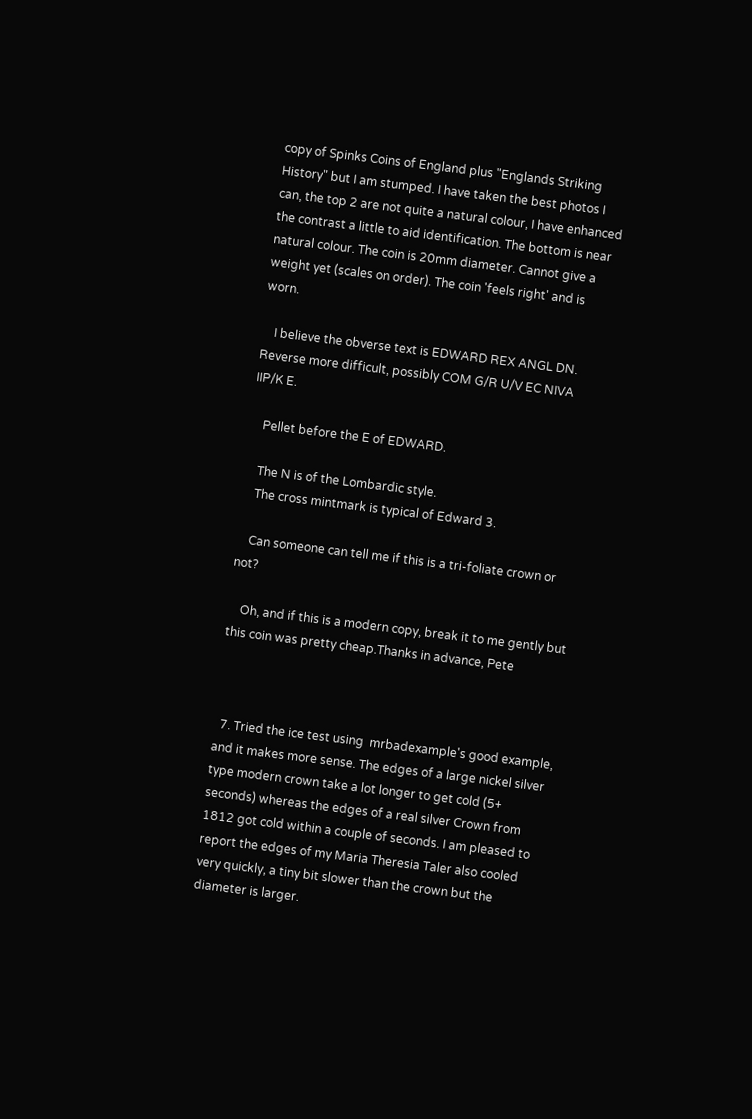copy of Spinks Coins of England plus "Englands Striking History" but I am stumped. I have taken the best photos I can, the top 2 are not quite a natural colour, I have enhanced the contrast a little to aid identification. The bottom is near natural colour. The coin is 20mm diameter. Cannot give a weight yet (scales on order). The coin 'feels right' and is worn.

    I believe the obverse text is EDWARD REX ANGL DN. Reverse more difficult, possibly COM G/R U/V EC NIVA IIP/K E.

    Pellet before the E of EDWARD.

    The N is of the Lombardic style.
    The cross mintmark is typical of Edward 3.

    Can someone can tell me if this is a tri-foliate crown or not?

    Oh, and if this is a modern copy, break it to me gently but this coin was pretty cheap.Thanks in advance, Pete



  7. Tried the ice test using  mrbadexample's good example, and it makes more sense. The edges of a large nickel silver type modern crown take a lot longer to get cold (5+ seconds) whereas the edges of a real silver Crown from 1812 got cold within a couple of seconds. I am pleased to report the edges of my Maria Theresia Taler also cooled very quickly, a tiny bit slower than the crown but the diameter is larger.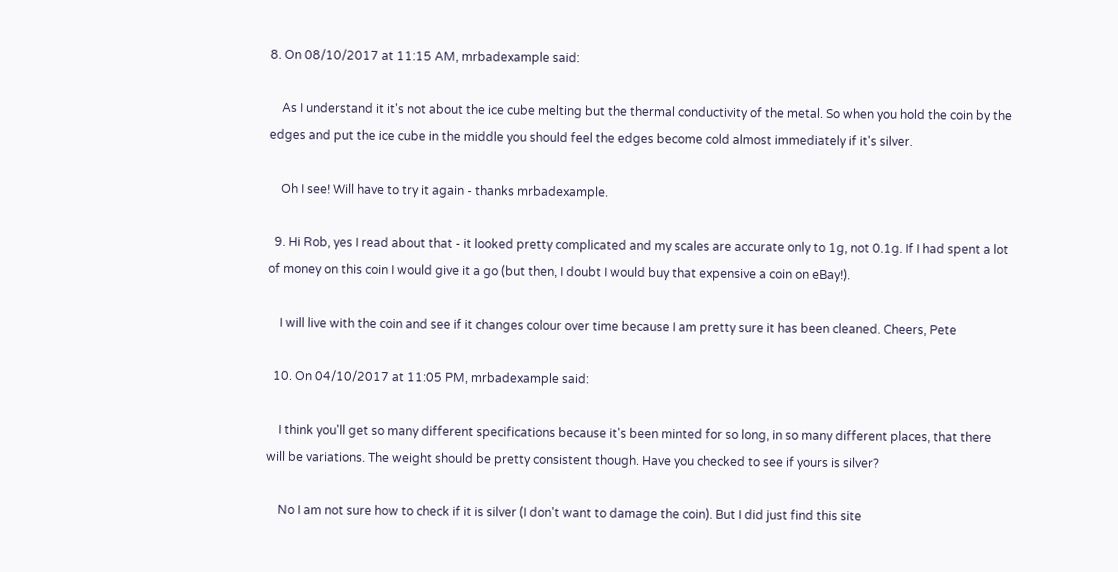8. On 08/10/2017 at 11:15 AM, mrbadexample said:

    As I understand it it's not about the ice cube melting but the thermal conductivity of the metal. So when you hold the coin by the edges and put the ice cube in the middle you should feel the edges become cold almost immediately if it's silver.

    Oh I see! Will have to try it again - thanks mrbadexample.

  9. Hi Rob, yes I read about that - it looked pretty complicated and my scales are accurate only to 1g, not 0.1g. If I had spent a lot of money on this coin I would give it a go (but then, I doubt I would buy that expensive a coin on eBay!).

    I will live with the coin and see if it changes colour over time because I am pretty sure it has been cleaned. Cheers, Pete

  10. On 04/10/2017 at 11:05 PM, mrbadexample said:

    I think you'll get so many different specifications because it's been minted for so long, in so many different places, that there will be variations. The weight should be pretty consistent though. Have you checked to see if yours is silver?

    No I am not sure how to check if it is silver (I don't want to damage the coin). But I did just find this site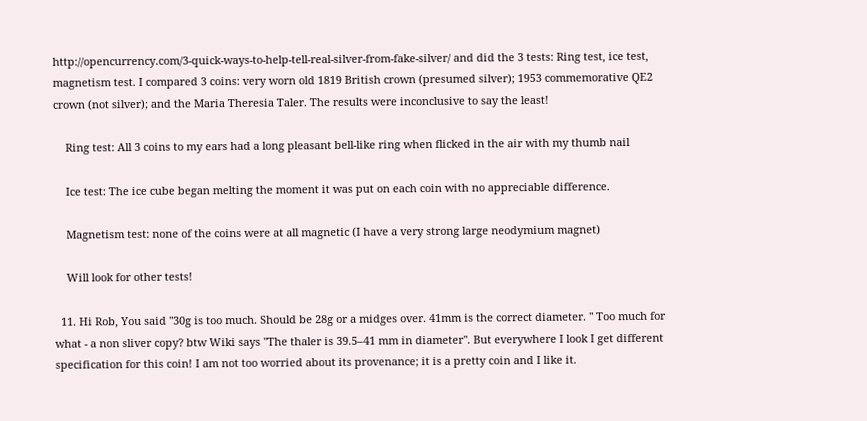http://opencurrency.com/3-quick-ways-to-help-tell-real-silver-from-fake-silver/ and did the 3 tests: Ring test, ice test, magnetism test. I compared 3 coins: very worn old 1819 British crown (presumed silver); 1953 commemorative QE2 crown (not silver); and the Maria Theresia Taler. The results were inconclusive to say the least!

    Ring test: All 3 coins to my ears had a long pleasant bell-like ring when flicked in the air with my thumb nail

    Ice test: The ice cube began melting the moment it was put on each coin with no appreciable difference.

    Magnetism test: none of the coins were at all magnetic (I have a very strong large neodymium magnet)

    Will look for other tests!

  11. Hi Rob, You said "30g is too much. Should be 28g or a midges over. 41mm is the correct diameter. " Too much for what - a non sliver copy? btw Wiki says "The thaler is 39.5–41 mm in diameter". But everywhere I look I get different specification for this coin! I am not too worried about its provenance; it is a pretty coin and I like it.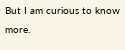But I am curious to know more.